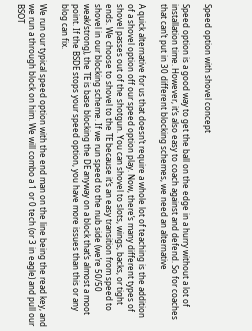Speed option with shovel concept

Speed option is a good way to get the ball on the edge in a hurry without a lot of installation time. However, it’s also easy to coach against and defend. So for coaches that can’t put in 30 different blocking schemes, we need an alternative

A quick alternative for us that doesn’t require a whole lot of teaching is the addition of a shovel option off our speed option play. Now, there’s many different types of shovel passes out of the shotgun. You can shovel to slots, wings, backs, or tight ends. We choose to shovel to the TE because it’s an easy transition from speed to shovel in our blocking scheme. If we run speed to the nub side (we’re 50/50 weak/strong), the TE is base blocking the DE anyway on a block that’s almost a moot point. If the BSDE stops your speed option, you have more issues than this or any blog can fix.

We run our typical speed option with the end man on the line being the read key, and we run a through block on him. We will combo a 1 or 0 tech (or 3 in eagle) and pull our BSOT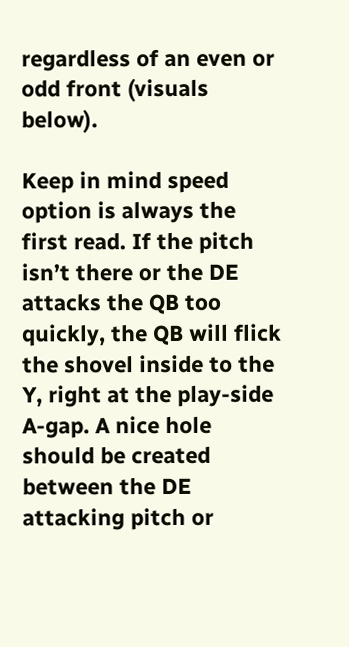regardless of an even or odd front (visuals below).

Keep in mind speed option is always the first read. If the pitch isn’t there or the DE attacks the QB too quickly, the QB will flick the shovel inside to the Y, right at the play-side A-gap. A nice hole should be created between the DE attacking pitch or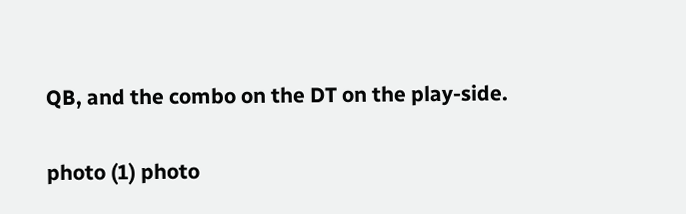QB, and the combo on the DT on the play-side.

photo (1) photo